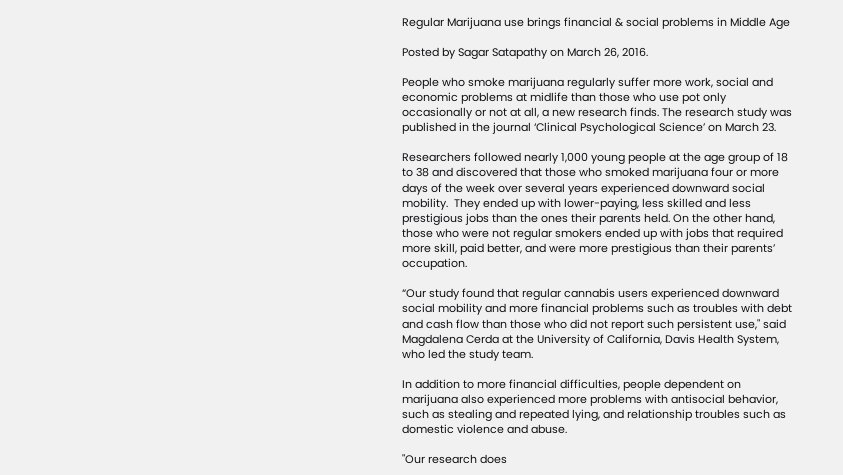Regular Marijuana use brings financial & social problems in Middle Age

Posted by Sagar Satapathy on March 26, 2016.

People who smoke marijuana regularly suffer more work, social and economic problems at midlife than those who use pot only occasionally or not at all, a new research finds. The research study was published in the journal ‘Clinical Psychological Science’ on March 23.

Researchers followed nearly 1,000 young people at the age group of 18 to 38 and discovered that those who smoked marijuana four or more days of the week over several years experienced downward social mobility.  They ended up with lower-paying, less skilled and less prestigious jobs than the ones their parents held. On the other hand, those who were not regular smokers ended up with jobs that required more skill, paid better, and were more prestigious than their parents’ occupation.

“Our study found that regular cannabis users experienced downward social mobility and more financial problems such as troubles with debt and cash flow than those who did not report such persistent use," said Magdalena Cerda at the University of California, Davis Health System, who led the study team.

In addition to more financial difficulties, people dependent on marijuana also experienced more problems with antisocial behavior, such as stealing and repeated lying, and relationship troubles such as domestic violence and abuse.

"Our research does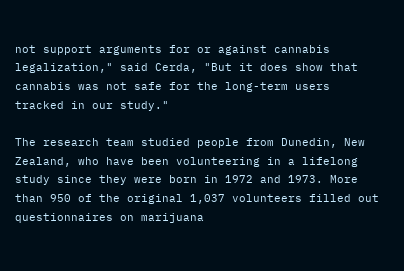not support arguments for or against cannabis legalization," said Cerda, "But it does show that cannabis was not safe for the long-term users tracked in our study."

The research team studied people from Dunedin, New Zealand, who have been volunteering in a lifelong study since they were born in 1972 and 1973. More than 950 of the original 1,037 volunteers filled out questionnaires on marijuana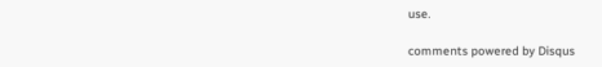use.

comments powered by Disqus